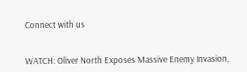Connect with us


WATCH: Oliver North Exposes Massive Enemy Invasion,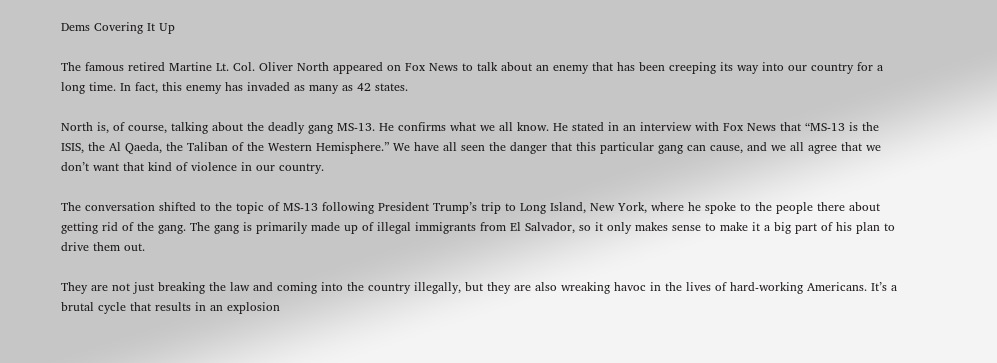Dems Covering It Up

The famous retired Martine Lt. Col. Oliver North appeared on Fox News to talk about an enemy that has been creeping its way into our country for a long time. In fact, this enemy has invaded as many as 42 states.

North is, of course, talking about the deadly gang MS-13. He confirms what we all know. He stated in an interview with Fox News that “MS-13 is the ISIS, the Al Qaeda, the Taliban of the Western Hemisphere.” We have all seen the danger that this particular gang can cause, and we all agree that we don’t want that kind of violence in our country.

The conversation shifted to the topic of MS-13 following President Trump’s trip to Long Island, New York, where he spoke to the people there about getting rid of the gang. The gang is primarily made up of illegal immigrants from El Salvador, so it only makes sense to make it a big part of his plan to drive them out.

They are not just breaking the law and coming into the country illegally, but they are also wreaking havoc in the lives of hard-working Americans. It’s a brutal cycle that results in an explosion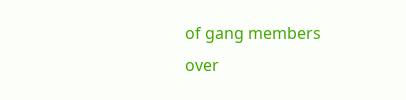of gang members over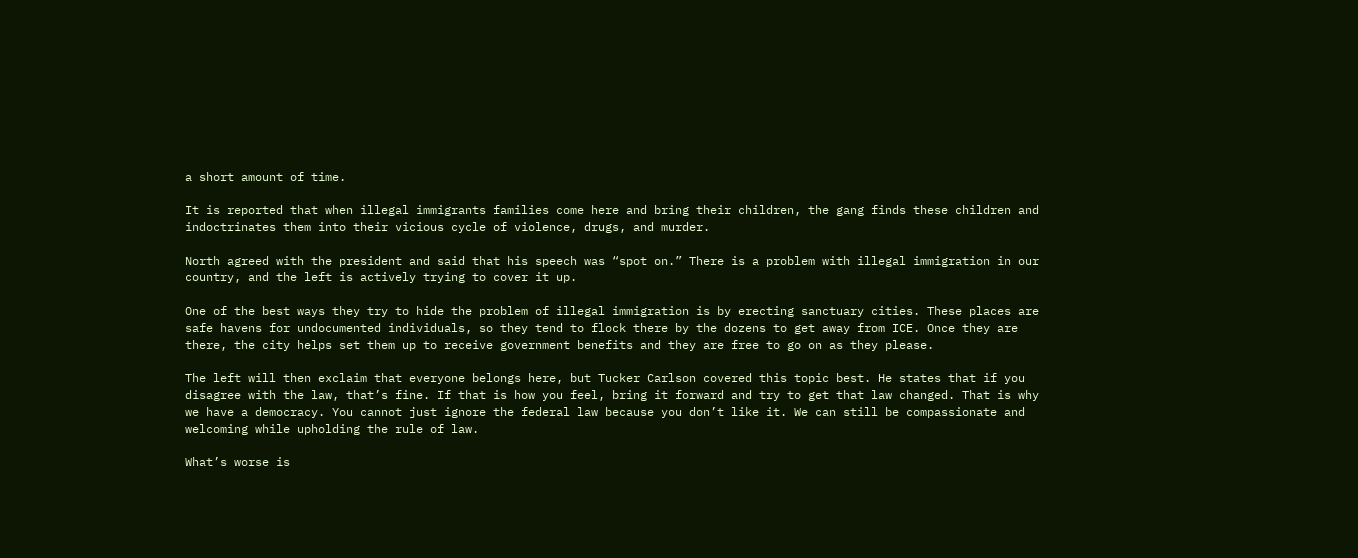a short amount of time.

It is reported that when illegal immigrants families come here and bring their children, the gang finds these children and indoctrinates them into their vicious cycle of violence, drugs, and murder.

North agreed with the president and said that his speech was “spot on.” There is a problem with illegal immigration in our country, and the left is actively trying to cover it up.

One of the best ways they try to hide the problem of illegal immigration is by erecting sanctuary cities. These places are safe havens for undocumented individuals, so they tend to flock there by the dozens to get away from ICE. Once they are there, the city helps set them up to receive government benefits and they are free to go on as they please.

The left will then exclaim that everyone belongs here, but Tucker Carlson covered this topic best. He states that if you disagree with the law, that’s fine. If that is how you feel, bring it forward and try to get that law changed. That is why we have a democracy. You cannot just ignore the federal law because you don’t like it. We can still be compassionate and welcoming while upholding the rule of law.

What’s worse is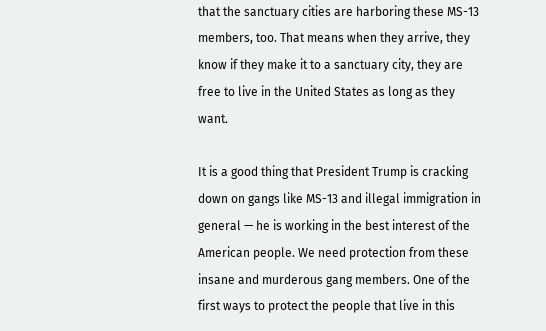that the sanctuary cities are harboring these MS-13 members, too. That means when they arrive, they know if they make it to a sanctuary city, they are free to live in the United States as long as they want.

It is a good thing that President Trump is cracking down on gangs like MS-13 and illegal immigration in general — he is working in the best interest of the American people. We need protection from these insane and murderous gang members. One of the first ways to protect the people that live in this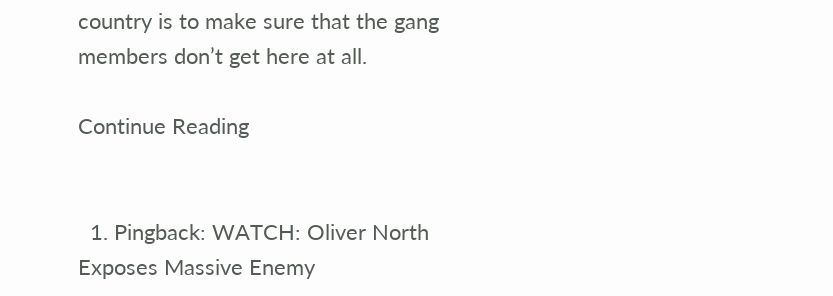country is to make sure that the gang members don’t get here at all.

Continue Reading


  1. Pingback: WATCH: Oliver North Exposes Massive Enemy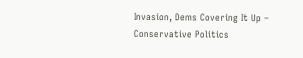Invasion, Dems Covering It Up – Conservative Politics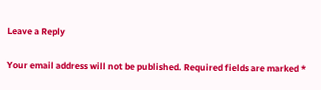Leave a Reply

Your email address will not be published. Required fields are marked *